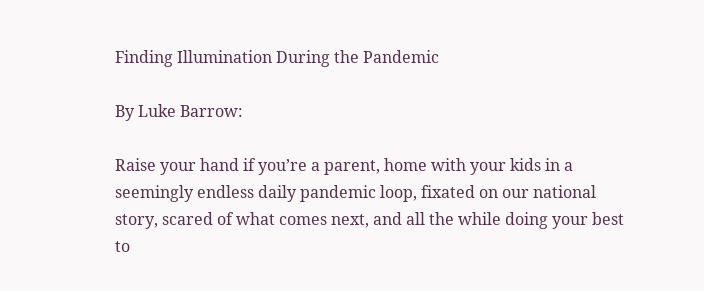Finding Illumination During the Pandemic

By Luke Barrow:

Raise your hand if you’re a parent, home with your kids in a seemingly endless daily pandemic loop, fixated on our national story, scared of what comes next, and all the while doing your best to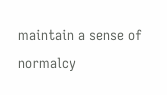maintain a sense of normalcy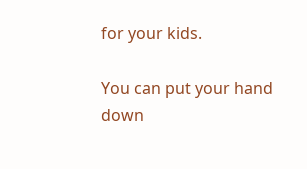for your kids.

You can put your hand down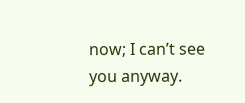now; I can’t see you anyway.